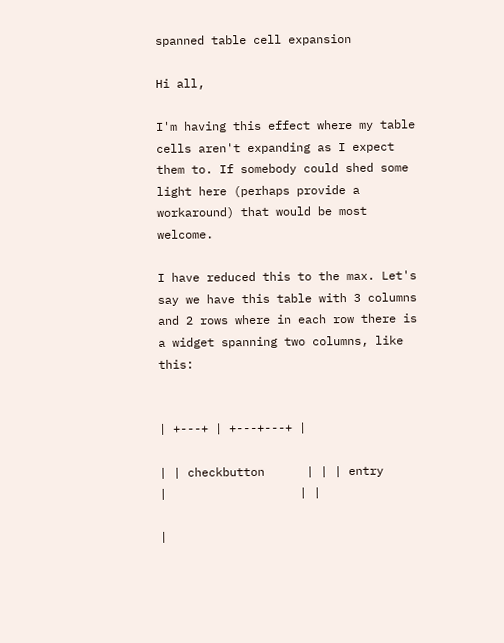spanned table cell expansion

Hi all,

I'm having this effect where my table cells aren't expanding as I expect them to. If somebody could shed some light here (perhaps provide a workaround) that would be most welcome.

I have reduced this to the max. Let's say we have this table with 3 columns and 2 rows where in each row there is a widget spanning two columns, like this:


| +---+ | +---+---+ |

| | checkbutton      | | | entry              |                   | |

|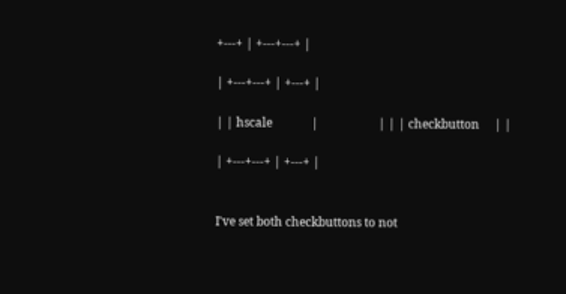+---+ | +---+---+ |

| +---+---+ | +---+ |

| | hscale             |                    | | | checkbutton     | |

| +---+---+ | +---+ |


I've set both checkbuttons to not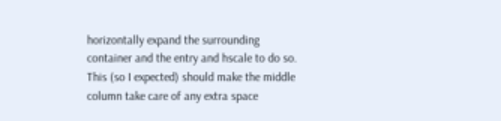horizontally expand the surrounding container and the entry and hscale to do so. This (so I expected) should make the middle column take care of any extra space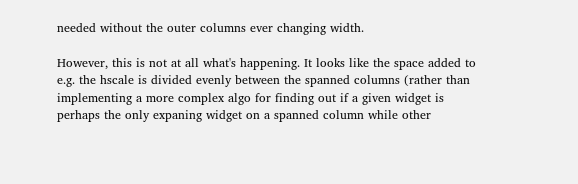needed without the outer columns ever changing width.

However, this is not at all what's happening. It looks like the space added to e.g. the hscale is divided evenly between the spanned columns (rather than implementing a more complex algo for finding out if a given widget is perhaps the only expaning widget on a spanned column while other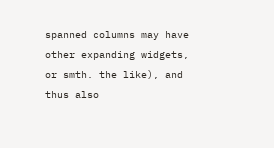spanned columns may have other expanding widgets, or smth. the like), and thus also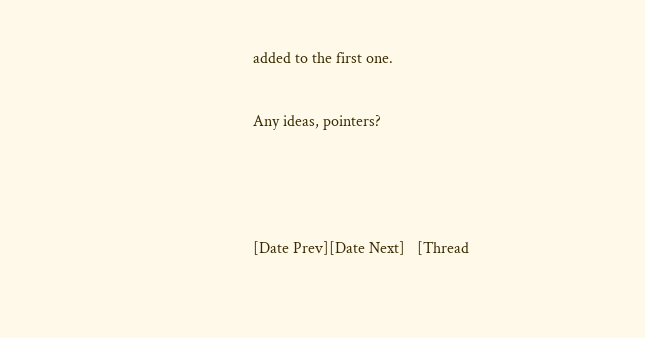added to the first one.

Any ideas, pointers?



[Date Prev][Date Next]   [Thread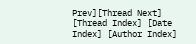Prev][Thread Next]   [Thread Index] [Date Index] [Author Index]